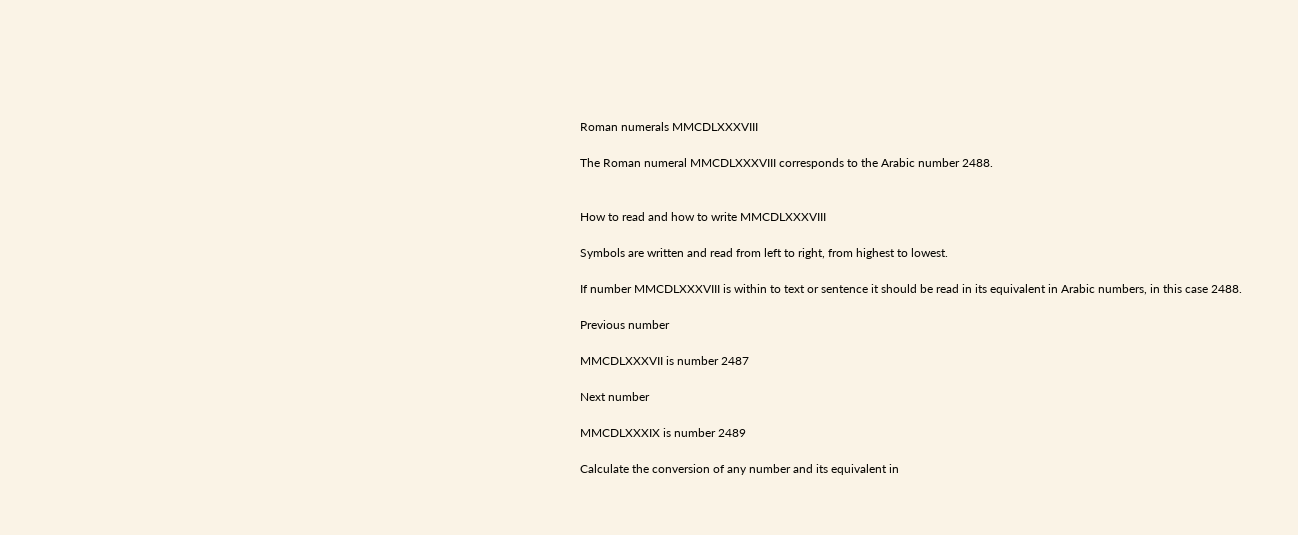Roman numerals MMCDLXXXVIII

The Roman numeral MMCDLXXXVIII corresponds to the Arabic number 2488.


How to read and how to write MMCDLXXXVIII

Symbols are written and read from left to right, from highest to lowest.

If number MMCDLXXXVIII is within to text or sentence it should be read in its equivalent in Arabic numbers, in this case 2488.

Previous number

MMCDLXXXVII is number 2487

Next number

MMCDLXXXIX is number 2489

Calculate the conversion of any number and its equivalent in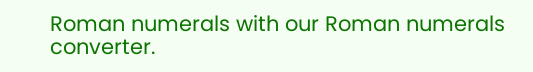Roman numerals with our Roman numerals converter.